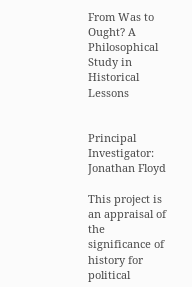From Was to Ought? A Philosophical Study in Historical Lessons


Principal Investigator: Jonathan Floyd

This project is an appraisal of the significance of history for political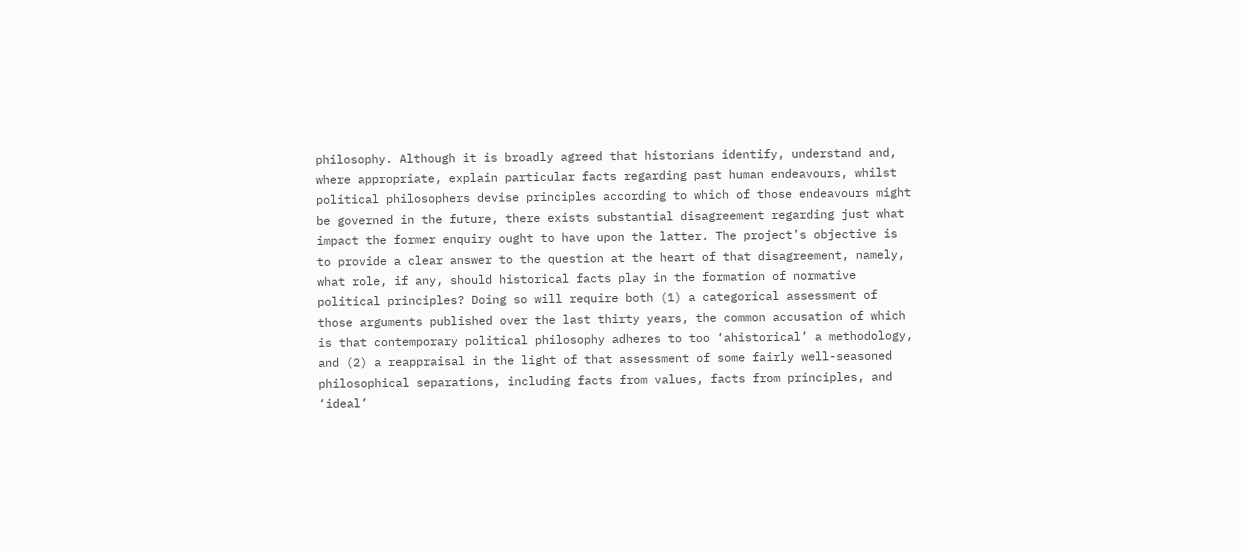philosophy. Although it is broadly agreed that historians identify, understand and, where appropriate, explain particular facts regarding past human endeavours, whilst political philosophers devise principles according to which of those endeavours might be governed in the future, there exists substantial disagreement regarding just what impact the former enquiry ought to have upon the latter. The project’s objective is to provide a clear answer to the question at the heart of that disagreement, namely, what role, if any, should historical facts play in the formation of normative political principles? Doing so will require both (1) a categorical assessment of those arguments published over the last thirty years, the common accusation of which is that contemporary political philosophy adheres to too ‘ahistorical’ a methodology, and (2) a reappraisal in the light of that assessment of some fairly well-seasoned philosophical separations, including facts from values, facts from principles, and ‘ideal’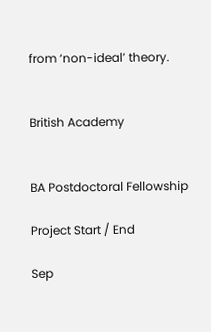from ‘non-ideal’ theory.


British Academy


BA Postdoctoral Fellowship

Project Start / End

Sep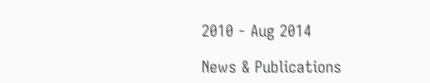2010 - Aug 2014

News & Publications